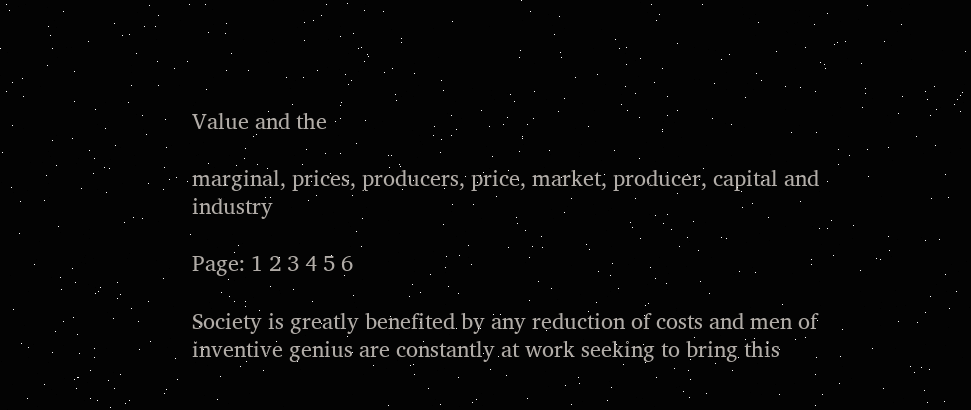Value and the

marginal, prices, producers, price, market, producer, capital and industry

Page: 1 2 3 4 5 6

Society is greatly benefited by any reduction of costs and men of inventive genius are constantly at work seeking to bring this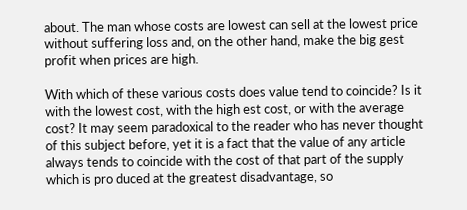about. The man whose costs are lowest can sell at the lowest price without suffering loss and, on the other hand, make the big gest profit when prices are high.

With which of these various costs does value tend to coincide? Is it with the lowest cost, with the high est cost, or with the average cost? It may seem paradoxical to the reader who has never thought of this subject before, yet it is a fact that the value of any article always tends to coincide with the cost of that part of the supply which is pro duced at the greatest disadvantage, so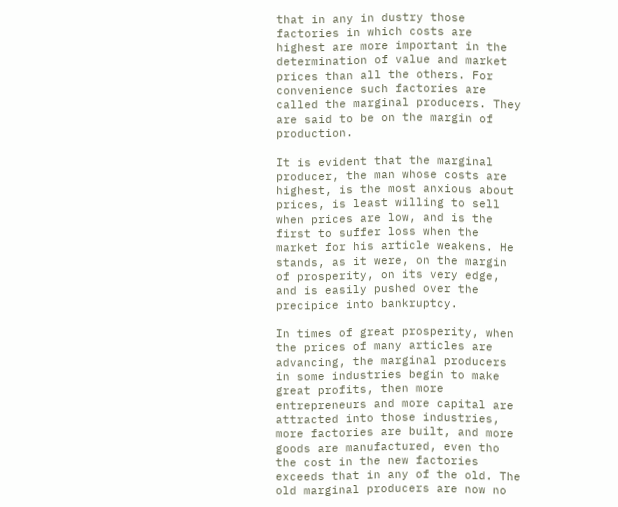that in any in dustry those factories in which costs are highest are more important in the determination of value and market prices than all the others. For convenience such factories are called the marginal producers. They are said to be on the margin of production.

It is evident that the marginal producer, the man whose costs are highest, is the most anxious about prices, is least willing to sell when prices are low, and is the first to suffer loss when the market for his article weakens. He stands, as it were, on the margin of prosperity, on its very edge, and is easily pushed over the precipice into bankruptcy.

In times of great prosperity, when the prices of many articles are advancing, the marginal producers in some industries begin to make great profits, then more entrepreneurs and more capital are attracted into those industries, more factories are built, and more goods are manufactured, even tho the cost in the new factories exceeds that in any of the old. The old marginal producers are now no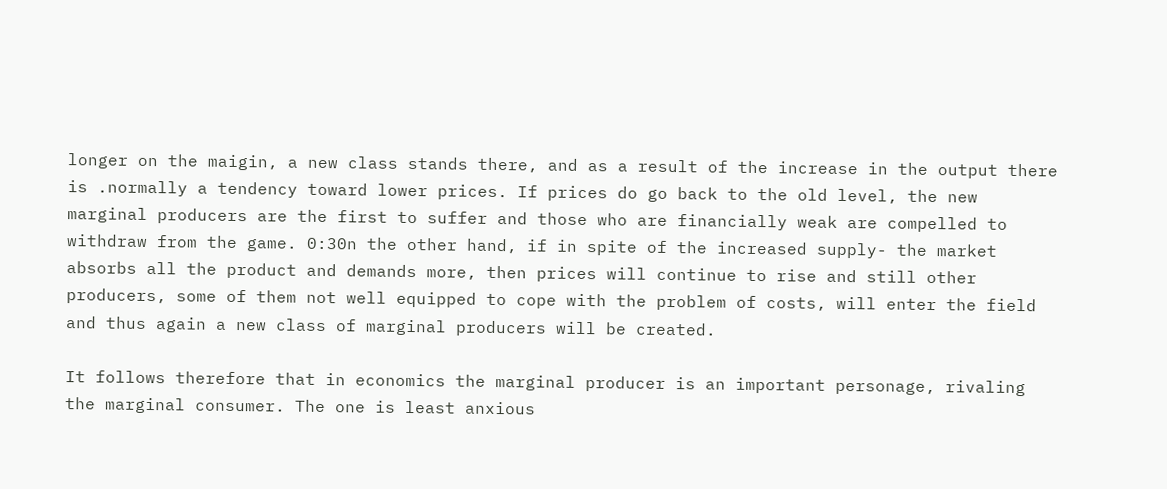longer on the maigin, a new class stands there, and as a result of the increase in the output there is .normally a tendency toward lower prices. If prices do go back to the old level, the new marginal producers are the first to suffer and those who are financially weak are compelled to withdraw from the game. 0:30n the other hand, if in spite of the increased supply- the market absorbs all the product and demands more, then prices will continue to rise and still other producers, some of them not well equipped to cope with the problem of costs, will enter the field and thus again a new class of marginal producers will be created.

It follows therefore that in economics the marginal producer is an important personage, rivaling the marginal consumer. The one is least anxious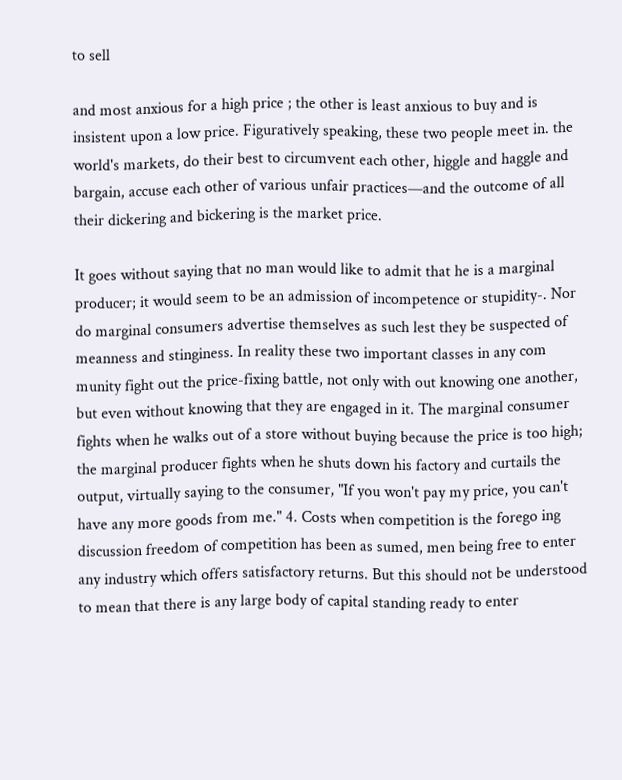to sell

and most anxious for a high price ; the other is least anxious to buy and is insistent upon a low price. Figuratively speaking, these two people meet in. the world's markets, do their best to circumvent each other, higgle and haggle and bargain, accuse each other of various unfair practices—and the outcome of all their dickering and bickering is the market price.

It goes without saying that no man would like to admit that he is a marginal producer; it would seem to be an admission of incompetence or stupidity-. Nor do marginal consumers advertise themselves as such lest they be suspected of meanness and stinginess. In reality these two important classes in any com munity fight out the price-fixing battle, not only with out knowing one another, but even without knowing that they are engaged in it. The marginal consumer fights when he walks out of a store without buying because the price is too high; the marginal producer fights when he shuts down his factory and curtails the output, virtually saying to the consumer, "If you won't pay my price, you can't have any more goods from me." 4. Costs when competition is the forego ing discussion freedom of competition has been as sumed, men being free to enter any industry which offers satisfactory returns. But this should not be understood to mean that there is any large body of capital standing ready to enter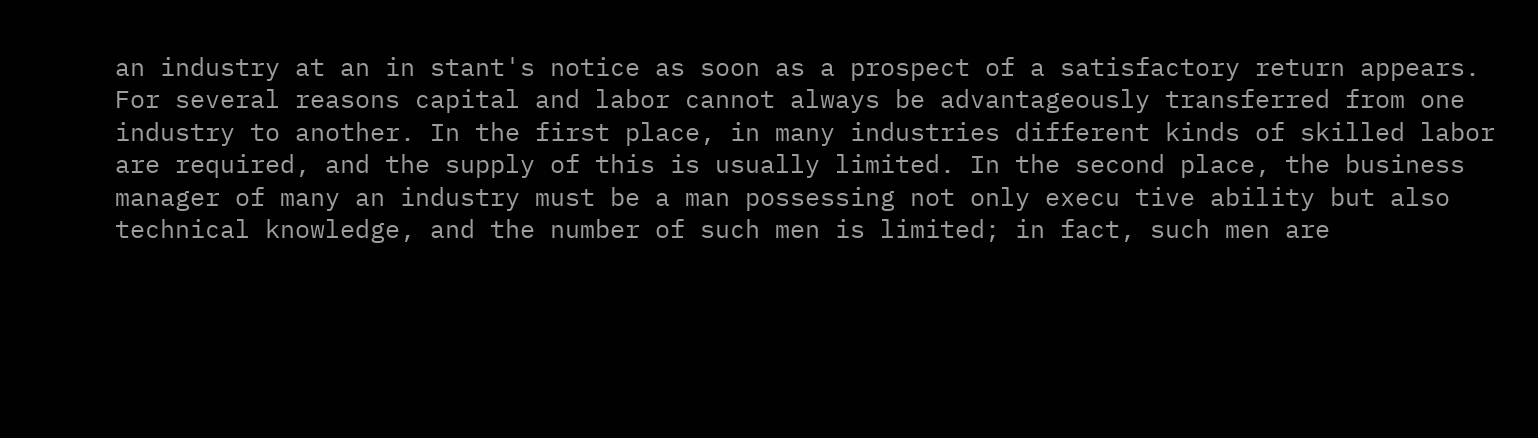an industry at an in stant's notice as soon as a prospect of a satisfactory return appears. For several reasons capital and labor cannot always be advantageously transferred from one industry to another. In the first place, in many industries different kinds of skilled labor are required, and the supply of this is usually limited. In the second place, the business manager of many an industry must be a man possessing not only execu tive ability but also technical knowledge, and the number of such men is limited; in fact, such men are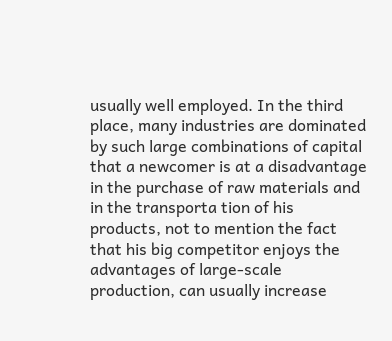usually well employed. In the third place, many industries are dominated by such large combinations of capital that a newcomer is at a disadvantage in the purchase of raw materials and in the transporta tion of his products, not to mention the fact that his big competitor enjoys the advantages of large-scale production, can usually increase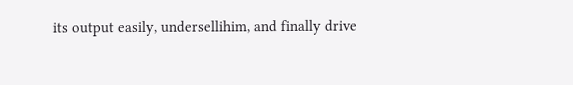its output easily, undersellihim, and finally drive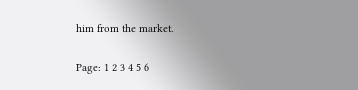him from the market.

Page: 1 2 3 4 5 6